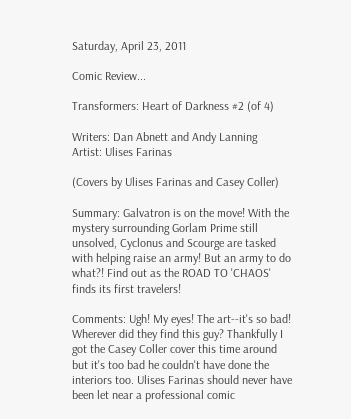Saturday, April 23, 2011

Comic Review...

Transformers: Heart of Darkness #2 (of 4)

Writers: Dan Abnett and Andy Lanning
Artist: Ulises Farinas

(Covers by Ulises Farinas and Casey Coller)

Summary: Galvatron is on the move! With the mystery surrounding Gorlam Prime still unsolved, Cyclonus and Scourge are tasked with helping raise an army! But an army to do what?! Find out as the ROAD TO 'CHAOS' finds its first travelers!

Comments: Ugh! My eyes! The art--it's so bad! Wherever did they find this guy? Thankfully I got the Casey Coller cover this time around but it's too bad he couldn't have done the interiors too. Ulises Farinas should never have been let near a professional comic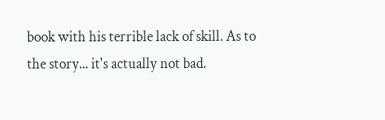book with his terrible lack of skill. As to the story... it's actually not bad.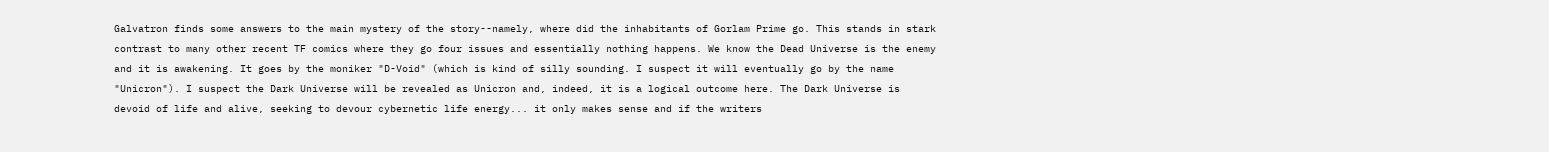Galvatron finds some answers to the main mystery of the story--namely, where did the inhabitants of Gorlam Prime go. This stands in stark contrast to many other recent TF comics where they go four issues and essentially nothing happens. We know the Dead Universe is the enemy and it is awakening. It goes by the moniker "D-Void" (which is kind of silly sounding. I suspect it will eventually go by the name "Unicron"). I suspect the Dark Universe will be revealed as Unicron and, indeed, it is a logical outcome here. The Dark Universe is devoid of life and alive, seeking to devour cybernetic life energy... it only makes sense and if the writers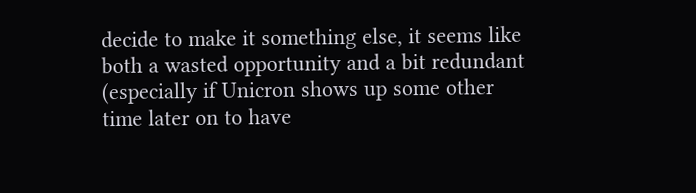decide to make it something else, it seems like both a wasted opportunity and a bit redundant (especially if Unicron shows up some other time later on to have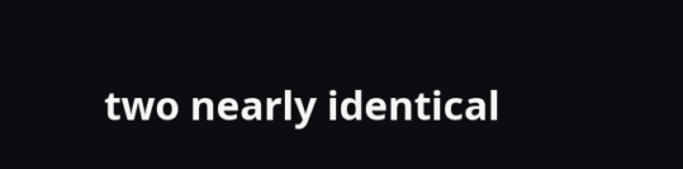two nearly identical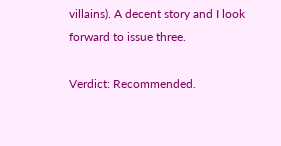villains). A decent story and I look forward to issue three.

Verdict: Recommended.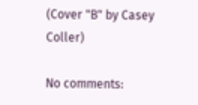(Cover "B" by Casey Coller)

No comments: